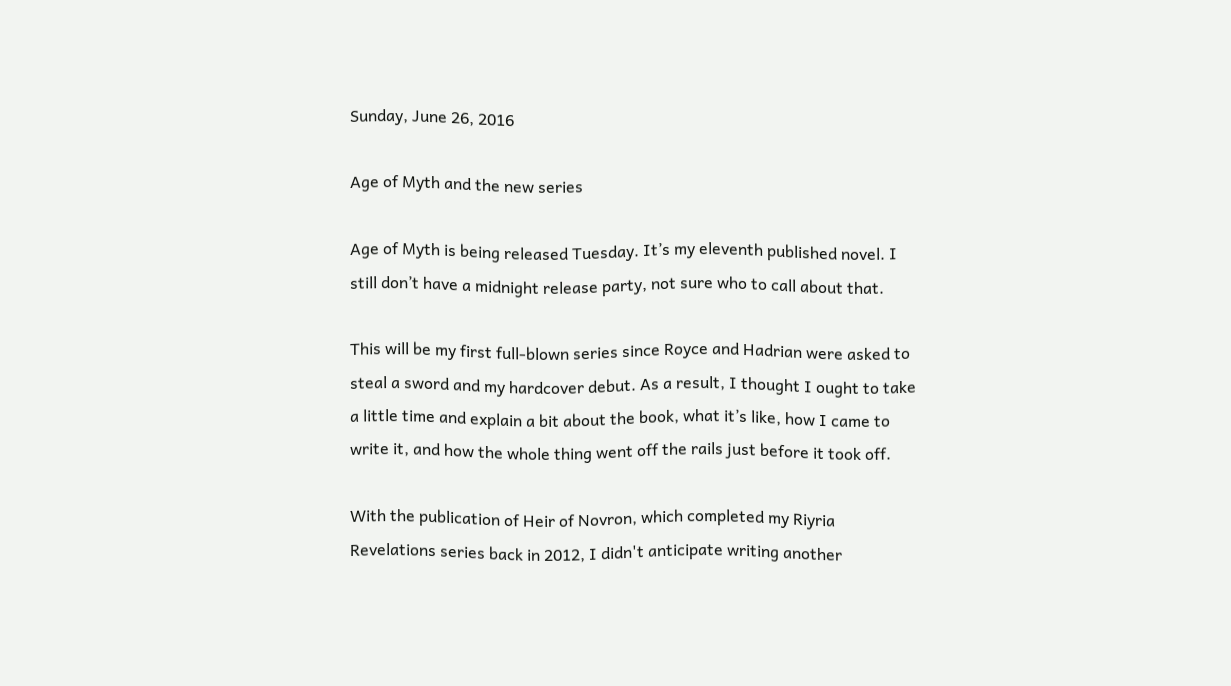Sunday, June 26, 2016

Age of Myth and the new series

Age of Myth is being released Tuesday. It’s my eleventh published novel. I still don’t have a midnight release party, not sure who to call about that.

This will be my first full-blown series since Royce and Hadrian were asked to steal a sword and my hardcover debut. As a result, I thought I ought to take a little time and explain a bit about the book, what it’s like, how I came to write it, and how the whole thing went off the rails just before it took off.

With the publication of Heir of Novron, which completed my Riyria Revelations series back in 2012, I didn't anticipate writing another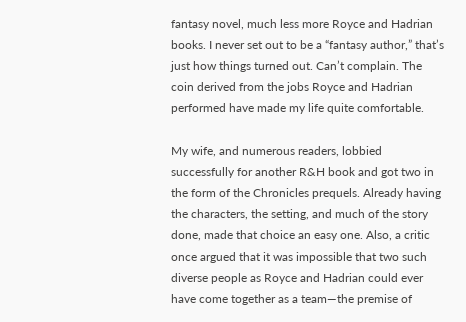fantasy novel, much less more Royce and Hadrian books. I never set out to be a “fantasy author,” that’s just how things turned out. Can’t complain. The coin derived from the jobs Royce and Hadrian performed have made my life quite comfortable.

My wife, and numerous readers, lobbied successfully for another R&H book and got two in the form of the Chronicles prequels. Already having the characters, the setting, and much of the story done, made that choice an easy one. Also, a critic once argued that it was impossible that two such diverse people as Royce and Hadrian could ever have come together as a team—the premise of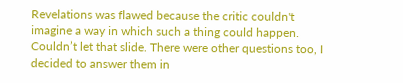Revelations was flawed because the critic couldn't imagine a way in which such a thing could happen. Couldn’t let that slide. There were other questions too, I decided to answer them in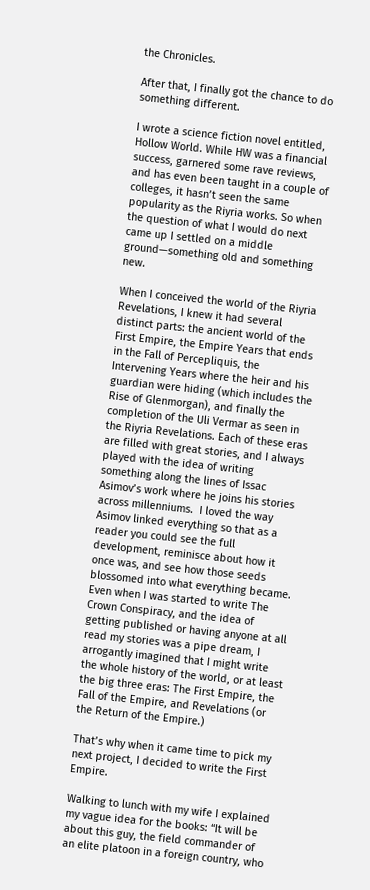the Chronicles.

After that, I finally got the chance to do something different.

I wrote a science fiction novel entitled, Hollow World. While HW was a financial success, garnered some rave reviews, and has even been taught in a couple of colleges, it hasn’t seen the same popularity as the Riyria works. So when the question of what I would do next came up I settled on a middle ground—something old and something new.

When I conceived the world of the Riyria Revelations, I knew it had several distinct parts: the ancient world of the First Empire, the Empire Years that ends in the Fall of Percepliquis, the Intervening Years where the heir and his guardian were hiding (which includes the Rise of Glenmorgan), and finally the completion of the Uli Vermar as seen in the Riyria Revelations. Each of these eras are filled with great stories, and I always played with the idea of writing something along the lines of Issac Asimov’s work where he joins his stories across millenniums.  I loved the way Asimov linked everything so that as a reader you could see the full development, reminisce about how it once was, and see how those seeds blossomed into what everything became. Even when I was started to write The Crown Conspiracy, and the idea of getting published or having anyone at all read my stories was a pipe dream, I arrogantly imagined that I might write the whole history of the world, or at least the big three eras: The First Empire, the Fall of the Empire, and Revelations (or the Return of the Empire.)

That’s why when it came time to pick my next project, I decided to write the First Empire.

Walking to lunch with my wife I explained my vague idea for the books: “It will be about this guy, the field commander of an elite platoon in a foreign country, who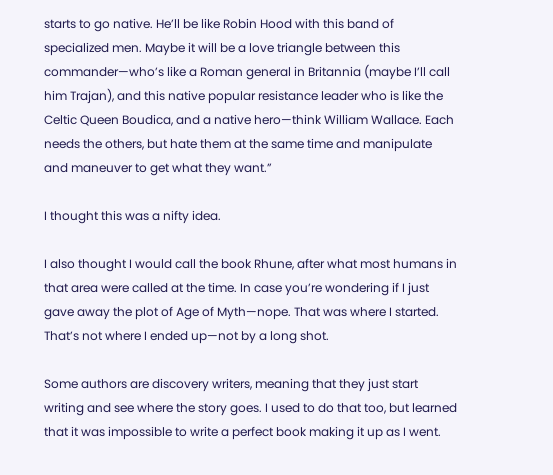starts to go native. He’ll be like Robin Hood with this band of specialized men. Maybe it will be a love triangle between this commander—who’s like a Roman general in Britannia (maybe I’ll call him Trajan), and this native popular resistance leader who is like the Celtic Queen Boudica, and a native hero—think William Wallace. Each needs the others, but hate them at the same time and manipulate and maneuver to get what they want.”

I thought this was a nifty idea.

I also thought I would call the book Rhune, after what most humans in that area were called at the time. In case you’re wondering if I just gave away the plot of Age of Myth—nope. That was where I started. That’s not where I ended up—not by a long shot.

Some authors are discovery writers, meaning that they just start writing and see where the story goes. I used to do that too, but learned that it was impossible to write a perfect book making it up as I went.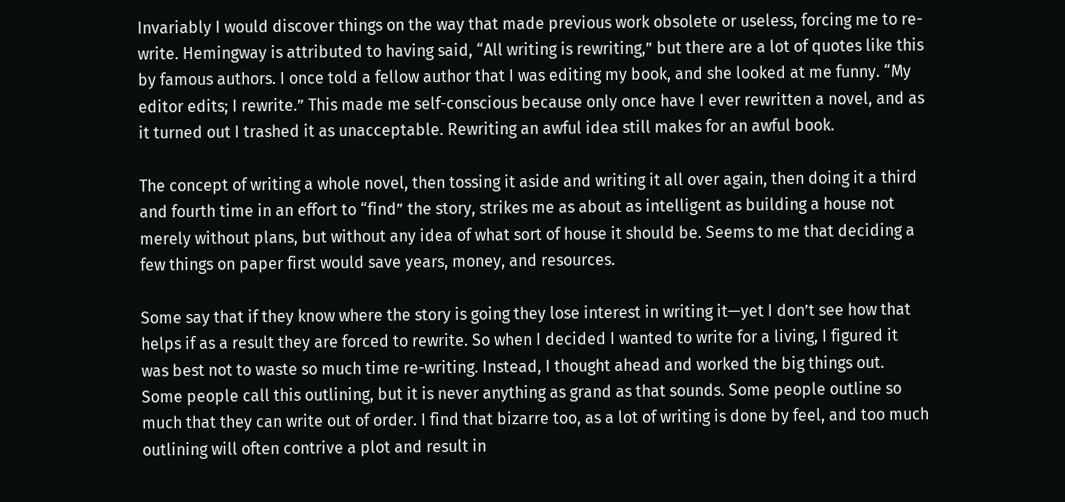Invariably I would discover things on the way that made previous work obsolete or useless, forcing me to re-write. Hemingway is attributed to having said, “All writing is rewriting,” but there are a lot of quotes like this by famous authors. I once told a fellow author that I was editing my book, and she looked at me funny. “My editor edits; I rewrite.” This made me self-conscious because only once have I ever rewritten a novel, and as it turned out I trashed it as unacceptable. Rewriting an awful idea still makes for an awful book.

The concept of writing a whole novel, then tossing it aside and writing it all over again, then doing it a third and fourth time in an effort to “find” the story, strikes me as about as intelligent as building a house not merely without plans, but without any idea of what sort of house it should be. Seems to me that deciding a few things on paper first would save years, money, and resources.

Some say that if they know where the story is going they lose interest in writing it—yet I don’t see how that helps if as a result they are forced to rewrite. So when I decided I wanted to write for a living, I figured it was best not to waste so much time re-writing. Instead, I thought ahead and worked the big things out. Some people call this outlining, but it is never anything as grand as that sounds. Some people outline so much that they can write out of order. I find that bizarre too, as a lot of writing is done by feel, and too much outlining will often contrive a plot and result in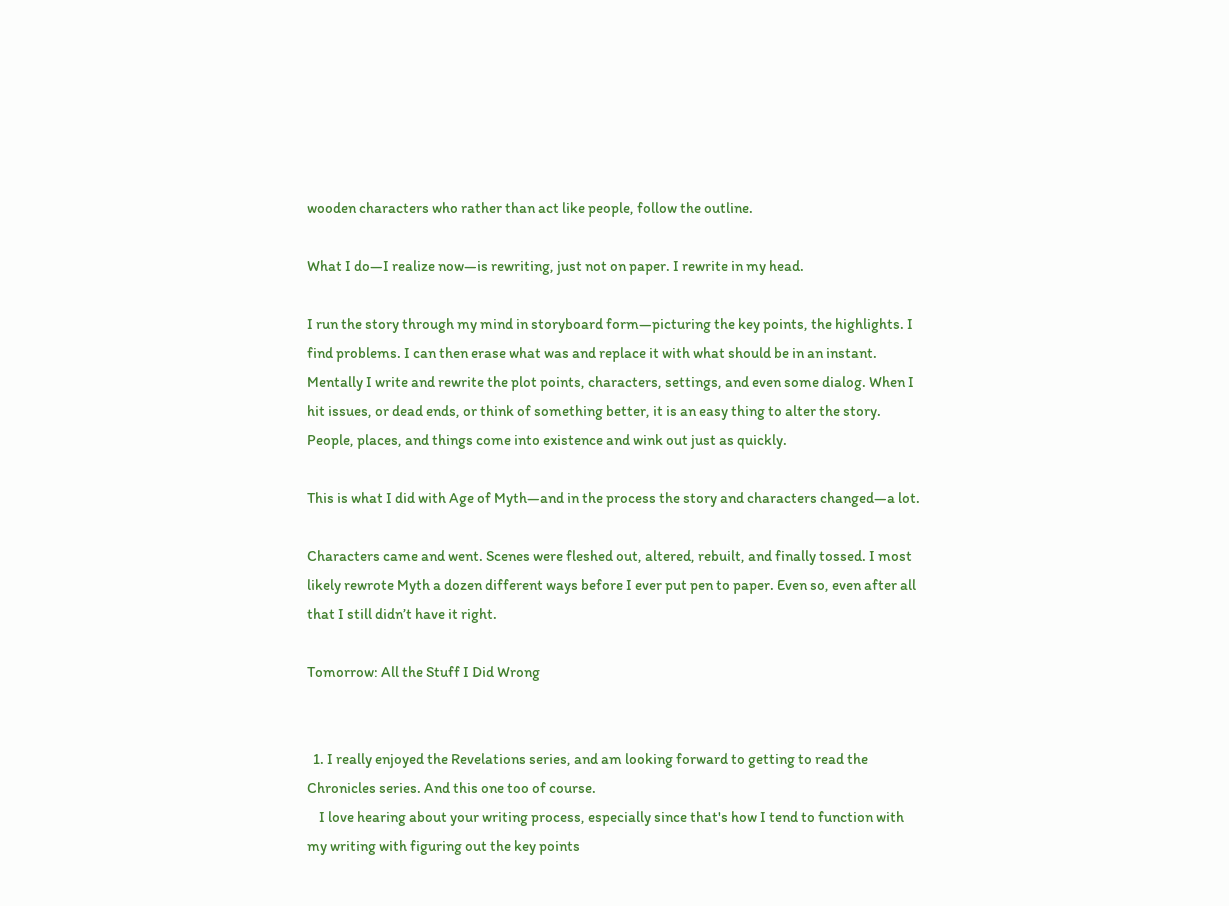wooden characters who rather than act like people, follow the outline.

What I do—I realize now—is rewriting, just not on paper. I rewrite in my head.

I run the story through my mind in storyboard form—picturing the key points, the highlights. I find problems. I can then erase what was and replace it with what should be in an instant. Mentally I write and rewrite the plot points, characters, settings, and even some dialog. When I hit issues, or dead ends, or think of something better, it is an easy thing to alter the story. People, places, and things come into existence and wink out just as quickly.

This is what I did with Age of Myth—and in the process the story and characters changed—a lot.

Characters came and went. Scenes were fleshed out, altered, rebuilt, and finally tossed. I most likely rewrote Myth a dozen different ways before I ever put pen to paper. Even so, even after all that I still didn’t have it right.

Tomorrow: All the Stuff I Did Wrong


  1. I really enjoyed the Revelations series, and am looking forward to getting to read the Chronicles series. And this one too of course.
    I love hearing about your writing process, especially since that's how I tend to function with my writing with figuring out the key points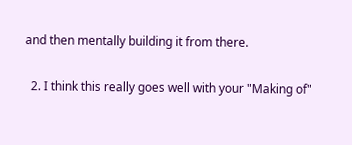and then mentally building it from there.

  2. I think this really goes well with your "Making of"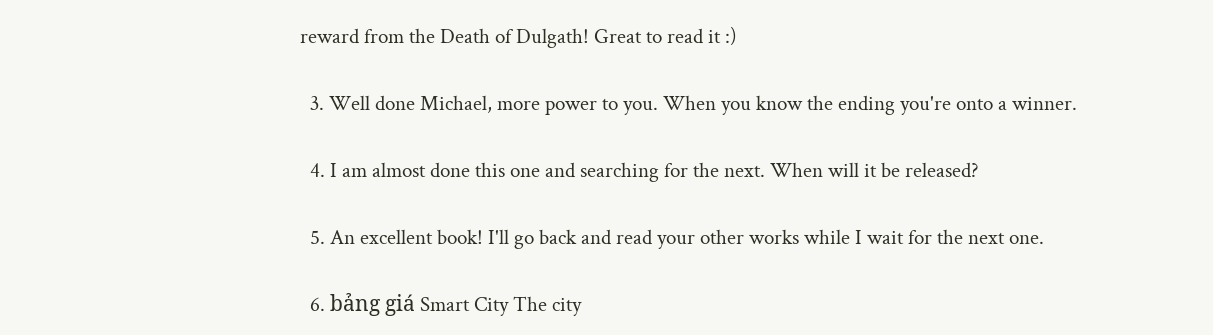reward from the Death of Dulgath! Great to read it :)

  3. Well done Michael, more power to you. When you know the ending you're onto a winner.

  4. I am almost done this one and searching for the next. When will it be released?

  5. An excellent book! I'll go back and read your other works while I wait for the next one.

  6. bảng giá Smart City The city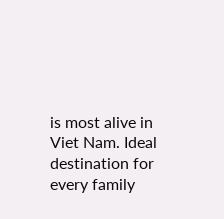is most alive in Viet Nam. Ideal destination for every family